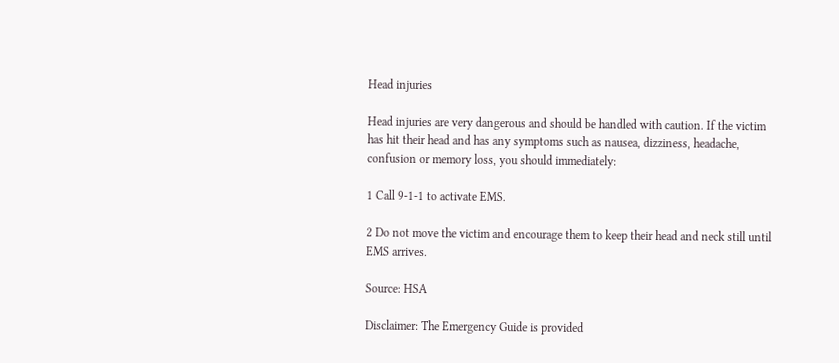Head injuries

Head injuries are very dangerous and should be handled with caution. If the victim has hit their head and has any symptoms such as nausea, dizziness, headache, confusion or memory loss, you should immediately:

1 Call 9-1-1 to activate EMS.

2 Do not move the victim and encourage them to keep their head and neck still until EMS arrives.

Source: HSA

Disclaimer: The Emergency Guide is provided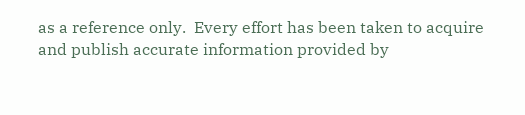as a reference only.  Every effort has been taken to acquire and publish accurate information provided by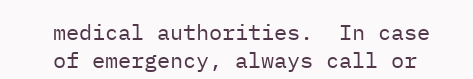medical authorities.  In case of emergency, always call or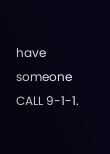have someone CALL 9-1-1.